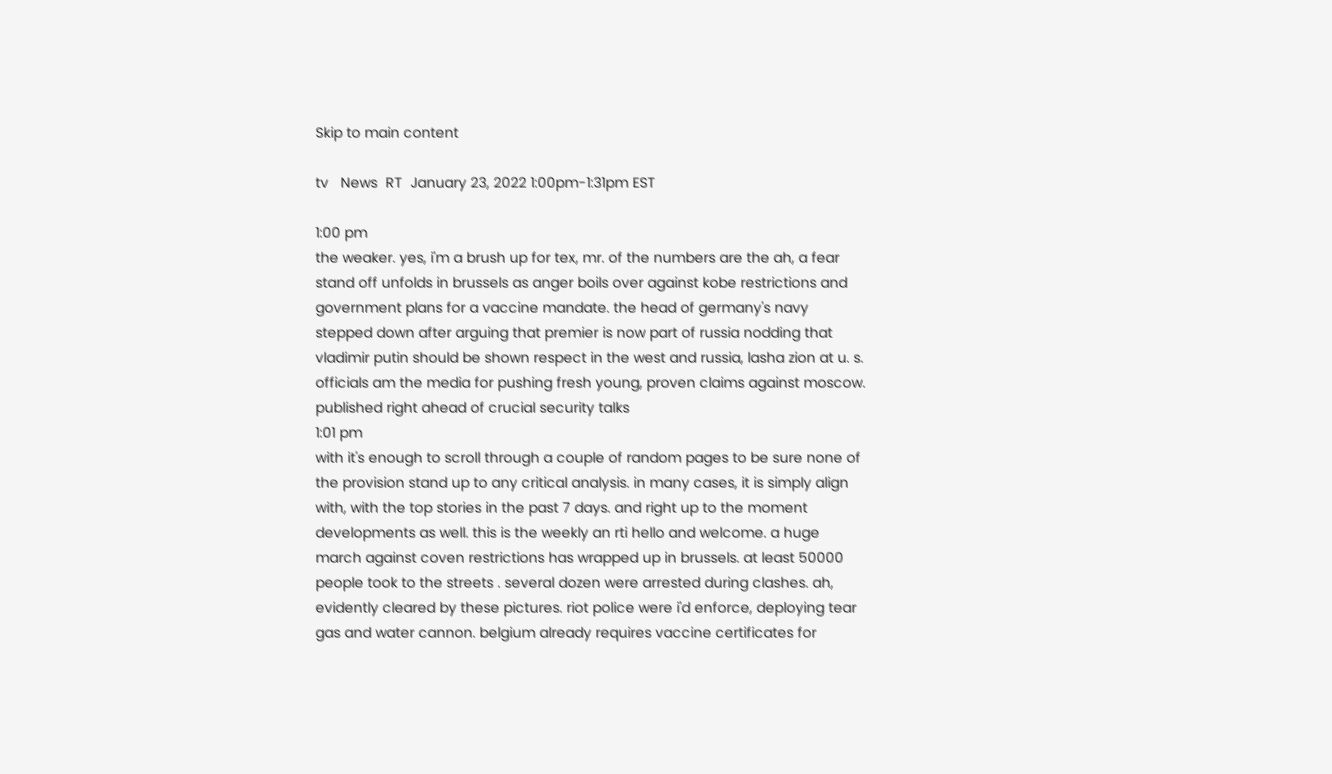Skip to main content

tv   News  RT  January 23, 2022 1:00pm-1:31pm EST

1:00 pm
the weaker. yes, i'm a brush up for tex, mr. of the numbers are the ah, a fear stand off unfolds in brussels as anger boils over against kobe restrictions and government plans for a vaccine mandate. the head of germany's navy stepped down after arguing that premier is now part of russia nodding that vladimir putin should be shown respect in the west and russia, lasha zion at u. s. officials am the media for pushing fresh young, proven claims against moscow. published right ahead of crucial security talks
1:01 pm
with it's enough to scroll through a couple of random pages to be sure none of the provision stand up to any critical analysis. in many cases, it is simply align with, with the top stories in the past 7 days. and right up to the moment developments as well. this is the weekly an rti hello and welcome. a huge march against coven restrictions has wrapped up in brussels. at least 50000 people took to the streets . several dozen were arrested during clashes. ah, evidently cleared by these pictures. riot police were i'd enforce, deploying tear gas and water cannon. belgium already requires vaccine certificates for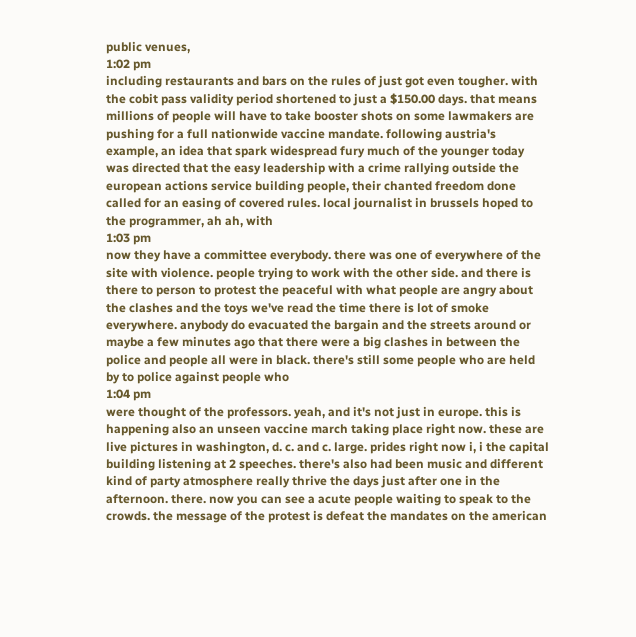public venues,
1:02 pm
including restaurants and bars on the rules of just got even tougher. with the cobit pass validity period shortened to just a $150.00 days. that means millions of people will have to take booster shots on some lawmakers are pushing for a full nationwide vaccine mandate. following austria's example, an idea that spark widespread fury much of the younger today was directed that the easy leadership with a crime rallying outside the european actions service building people, their chanted freedom done called for an easing of covered rules. local journalist in brussels hoped to the programmer, ah ah, with
1:03 pm
now they have a committee everybody. there was one of everywhere of the site with violence. people trying to work with the other side. and there is there to person to protest the peaceful with what people are angry about the clashes and the toys we've read the time there is lot of smoke everywhere. anybody do evacuated the bargain and the streets around or maybe a few minutes ago that there were a big clashes in between the police and people all were in black. there's still some people who are held by to police against people who
1:04 pm
were thought of the professors. yeah, and it's not just in europe. this is happening also an unseen vaccine march taking place right now. these are live pictures in washington, d. c. and c. large. prides right now i, i the capital building listening at 2 speeches. there's also had been music and different kind of party atmosphere really thrive the days just after one in the afternoon. there. now you can see a acute people waiting to speak to the crowds. the message of the protest is defeat the mandates on the american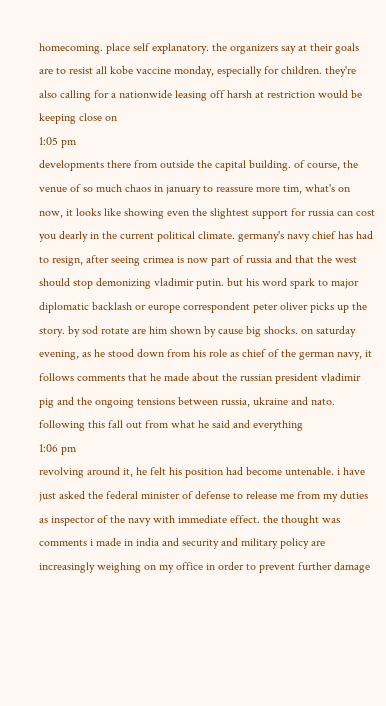homecoming. place self explanatory. the organizers say at their goals are to resist all kobe vaccine monday, especially for children. they're also calling for a nationwide leasing off harsh at restriction would be keeping close on
1:05 pm
developments there from outside the capital building. of course, the venue of so much chaos in january to reassure more tim, what's on now, it looks like showing even the slightest support for russia can cost you dearly in the current political climate. germany's navy chief has had to resign, after seeing crimea is now part of russia and that the west should stop demonizing vladimir putin. but his word spark to major diplomatic backlash or europe correspondent peter oliver picks up the story. by sod rotate are him shown by cause big shocks. on saturday evening, as he stood down from his role as chief of the german navy, it follows comments that he made about the russian president vladimir pig and the ongoing tensions between russia, ukraine and nato. following this fall out from what he said and everything
1:06 pm
revolving around it, he felt his position had become untenable. i have just asked the federal minister of defense to release me from my duties as inspector of the navy with immediate effect. the thought was comments i made in india and security and military policy are increasingly weighing on my office in order to prevent further damage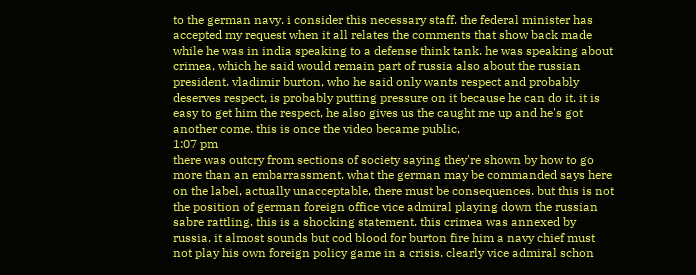to the german navy. i consider this necessary staff. the federal minister has accepted my request when it all relates the comments that show back made while he was in india speaking to a defense think tank. he was speaking about crimea, which he said would remain part of russia also about the russian president. vladimir burton, who he said only wants respect and probably deserves respect, is probably putting pressure on it because he can do it. it is easy to get him the respect, he also gives us the caught me up and he's got another come. this is once the video became public,
1:07 pm
there was outcry from sections of society saying they're shown by how to go more than an embarrassment. what the german may be commanded says here on the label, actually unacceptable, there must be consequences. but this is not the position of german foreign office vice admiral playing down the russian sabre rattling. this is a shocking statement. this crimea was annexed by russia. it almost sounds but cod blood for burton fire him a navy chief must not play his own foreign policy game in a crisis. clearly vice admiral schon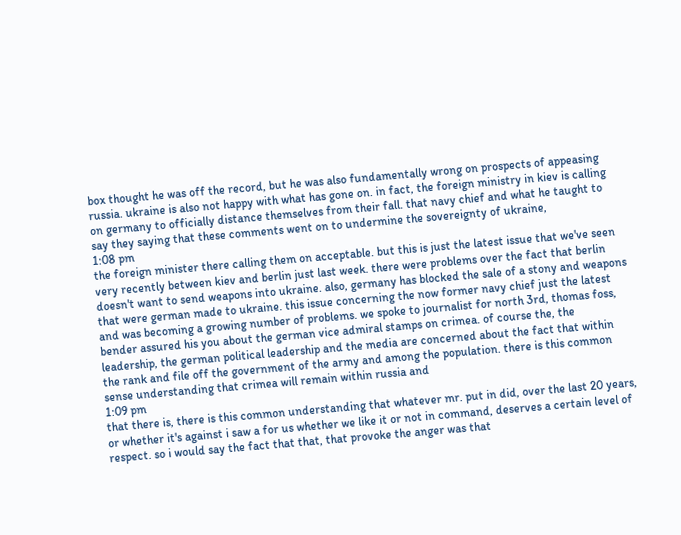box thought he was off the record, but he was also fundamentally wrong on prospects of appeasing russia. ukraine is also not happy with what has gone on. in fact, the foreign ministry in kiev is calling on germany to officially distance themselves from their fall. that navy chief and what he taught to say they saying that these comments went on to undermine the sovereignty of ukraine,
1:08 pm
the foreign minister there calling them on acceptable. but this is just the latest issue that we've seen very recently between kiev and berlin just last week. there were problems over the fact that berlin doesn't want to send weapons into ukraine. also, germany has blocked the sale of a stony and weapons that were german made to ukraine. this issue concerning the now former navy chief just the latest and was becoming a growing number of problems. we spoke to journalist for north 3rd, thomas foss, bender assured his you about the german vice admiral stamps on crimea. of course the, the leadership, the german political leadership and the media are concerned about the fact that within the rank and file off the government of the army and among the population. there is this common sense understanding that crimea will remain within russia and
1:09 pm
that there is, there is this common understanding that whatever mr. put in did, over the last 20 years, or whether it's against i saw a for us whether we like it or not in command, deserves a certain level of respect. so i would say the fact that that, that provoke the anger was that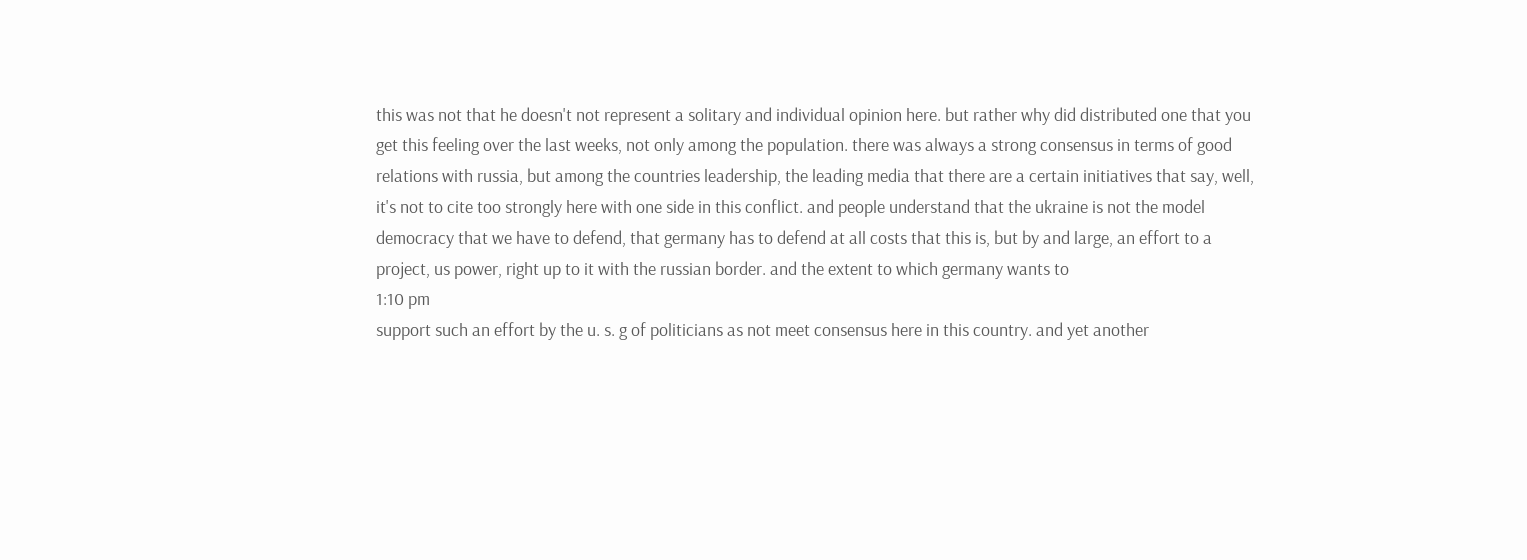this was not that he doesn't not represent a solitary and individual opinion here. but rather why did distributed one that you get this feeling over the last weeks, not only among the population. there was always a strong consensus in terms of good relations with russia, but among the countries leadership, the leading media that there are a certain initiatives that say, well, it's not to cite too strongly here with one side in this conflict. and people understand that the ukraine is not the model democracy that we have to defend, that germany has to defend at all costs that this is, but by and large, an effort to a project, us power, right up to it with the russian border. and the extent to which germany wants to
1:10 pm
support such an effort by the u. s. g of politicians as not meet consensus here in this country. and yet another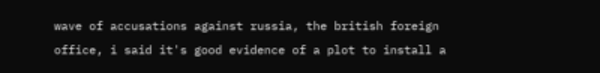wave of accusations against russia, the british foreign office, i said it's good evidence of a plot to install a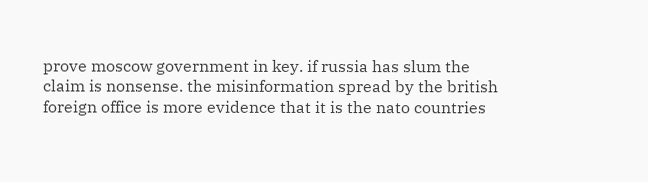prove moscow government in key. if russia has slum the claim is nonsense. the misinformation spread by the british foreign office is more evidence that it is the nato countries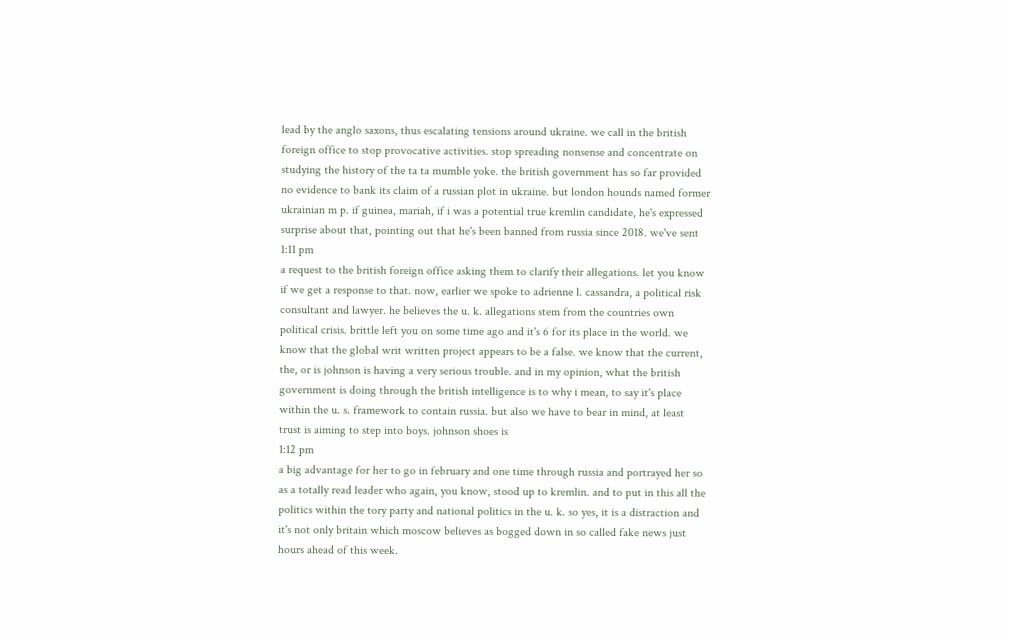lead by the anglo saxons, thus escalating tensions around ukraine. we call in the british foreign office to stop provocative activities. stop spreading nonsense and concentrate on studying the history of the ta ta mumble yoke. the british government has so far provided no evidence to bank its claim of a russian plot in ukraine. but london hounds named former ukrainian m p. if guinea, mariah, if i was a potential true kremlin candidate, he's expressed surprise about that, pointing out that he's been banned from russia since 2018. we've sent
1:11 pm
a request to the british foreign office asking them to clarify their allegations. let you know if we get a response to that. now, earlier we spoke to adrienne l. cassandra, a political risk consultant and lawyer. he believes the u. k. allegations stem from the countries own political crisis. brittle left you on some time ago and it's 6 for its place in the world. we know that the global writ written project appears to be a false. we know that the current, the, or is johnson is having a very serious trouble. and in my opinion, what the british government is doing through the british intelligence is to why i mean, to say it's place within the u. s. framework to contain russia. but also we have to bear in mind, at least trust is aiming to step into boys. johnson shoes is
1:12 pm
a big advantage for her to go in february and one time through russia and portrayed her so as a totally read leader who again, you know, stood up to kremlin. and to put in this all the politics within the tory party and national politics in the u. k. so yes, it is a distraction and it's not only britain which moscow believes as bogged down in so called fake news just hours ahead of this week.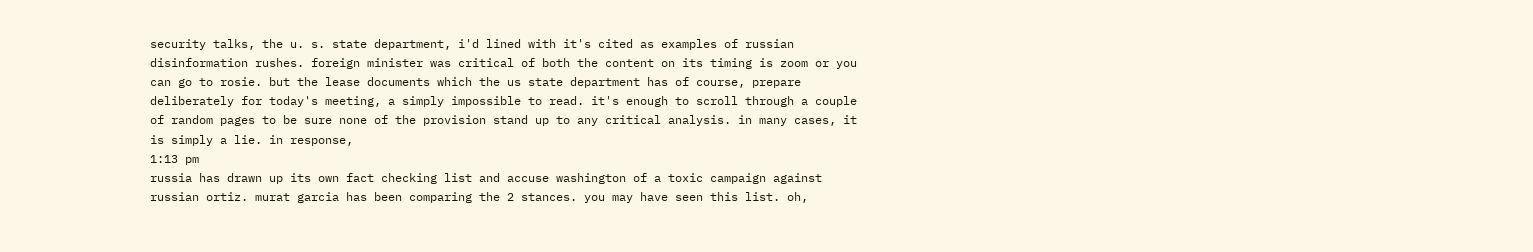security talks, the u. s. state department, i'd lined with it's cited as examples of russian disinformation rushes. foreign minister was critical of both the content on its timing is zoom or you can go to rosie. but the lease documents which the us state department has of course, prepare deliberately for today's meeting, a simply impossible to read. it's enough to scroll through a couple of random pages to be sure none of the provision stand up to any critical analysis. in many cases, it is simply a lie. in response,
1:13 pm
russia has drawn up its own fact checking list and accuse washington of a toxic campaign against russian ortiz. murat garcia has been comparing the 2 stances. you may have seen this list. oh,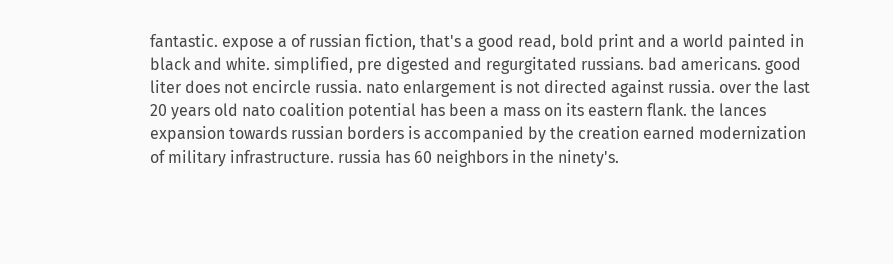fantastic. expose a of russian fiction, that's a good read, bold print and a world painted in black and white. simplified, pre digested and regurgitated russians. bad americans. good liter does not encircle russia. nato enlargement is not directed against russia. over the last 20 years old nato coalition potential has been a mass on its eastern flank. the lances expansion towards russian borders is accompanied by the creation earned modernization of military infrastructure. russia has 60 neighbors in the ninety's.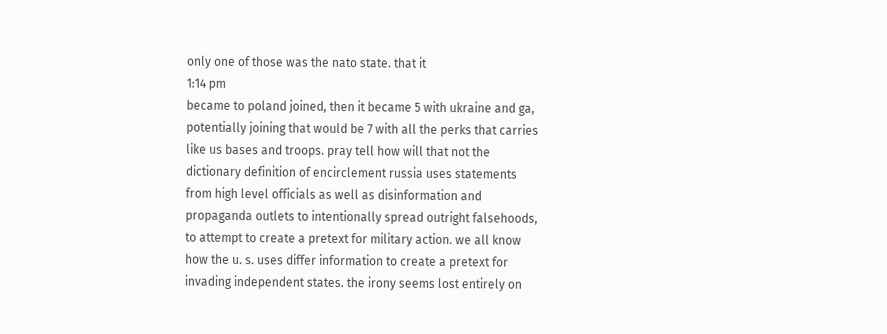only one of those was the nato state. that it
1:14 pm
became to poland joined, then it became 5 with ukraine and ga, potentially joining that would be 7 with all the perks that carries like us bases and troops. pray tell how will that not the dictionary definition of encirclement russia uses statements from high level officials as well as disinformation and propaganda outlets to intentionally spread outright falsehoods, to attempt to create a pretext for military action. we all know how the u. s. uses differ information to create a pretext for invading independent states. the irony seems lost entirely on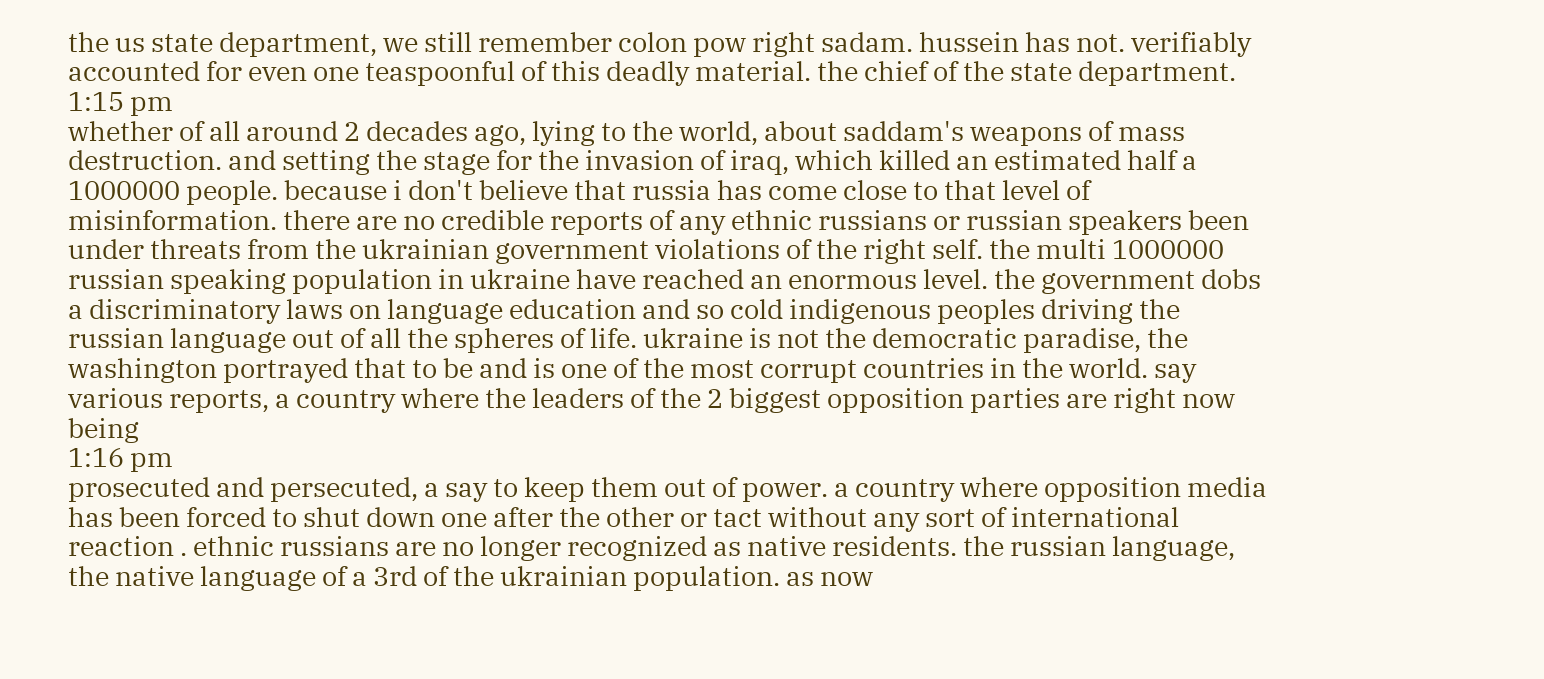the us state department, we still remember colon pow right sadam. hussein has not. verifiably accounted for even one teaspoonful of this deadly material. the chief of the state department.
1:15 pm
whether of all around 2 decades ago, lying to the world, about saddam's weapons of mass destruction. and setting the stage for the invasion of iraq, which killed an estimated half a 1000000 people. because i don't believe that russia has come close to that level of misinformation. there are no credible reports of any ethnic russians or russian speakers been under threats from the ukrainian government violations of the right self. the multi 1000000 russian speaking population in ukraine have reached an enormous level. the government dobs a discriminatory laws on language education and so cold indigenous peoples driving the russian language out of all the spheres of life. ukraine is not the democratic paradise, the washington portrayed that to be and is one of the most corrupt countries in the world. say various reports, a country where the leaders of the 2 biggest opposition parties are right now being
1:16 pm
prosecuted and persecuted, a say to keep them out of power. a country where opposition media has been forced to shut down one after the other or tact without any sort of international reaction . ethnic russians are no longer recognized as native residents. the russian language, the native language of a 3rd of the ukrainian population. as now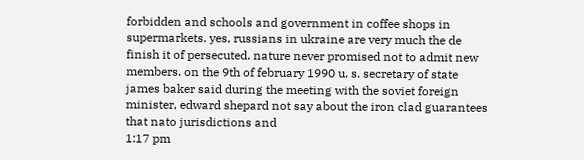forbidden and schools and government in coffee shops in supermarkets. yes, russians in ukraine are very much the de finish it of persecuted. nature never promised not to admit new members. on the 9th of february 1990 u. s. secretary of state james baker said during the meeting with the soviet foreign minister, edward shepard not say about the iron clad guarantees that nato jurisdictions and
1:17 pm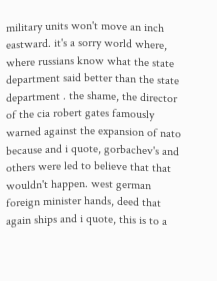military units won't move an inch eastward. it's a sorry world where, where russians know what the state department said better than the state department . the shame, the director of the cia robert gates famously warned against the expansion of nato because and i quote, gorbachev's and others were led to believe that that wouldn't happen. west german foreign minister hands, deed that again ships and i quote, this is to a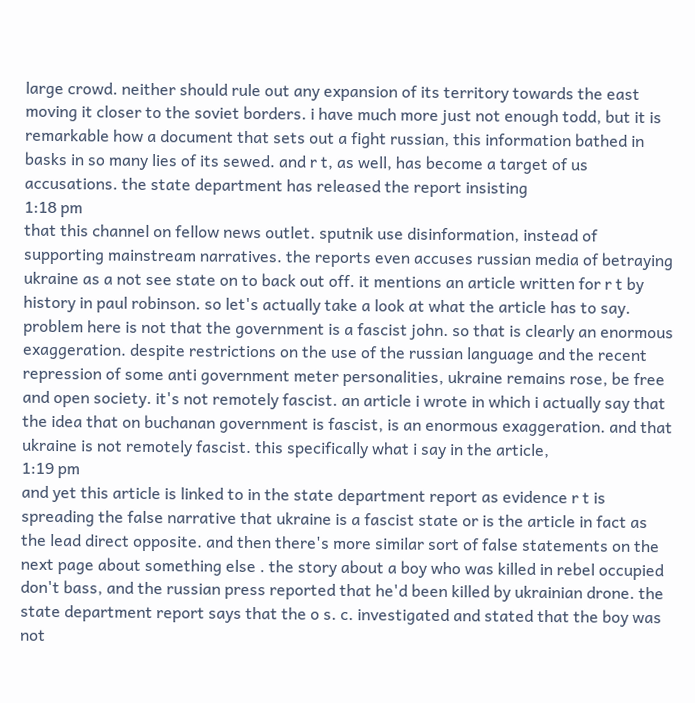large crowd. neither should rule out any expansion of its territory towards the east moving it closer to the soviet borders. i have much more just not enough todd, but it is remarkable how a document that sets out a fight russian, this information bathed in basks in so many lies of its sewed. and r t, as well, has become a target of us accusations. the state department has released the report insisting
1:18 pm
that this channel on fellow news outlet. sputnik use disinformation, instead of supporting mainstream narratives. the reports even accuses russian media of betraying ukraine as a not see state on to back out off. it mentions an article written for r t by history in paul robinson. so let's actually take a look at what the article has to say. problem here is not that the government is a fascist john. so that is clearly an enormous exaggeration. despite restrictions on the use of the russian language and the recent repression of some anti government meter personalities, ukraine remains rose, be free and open society. it's not remotely fascist. an article i wrote in which i actually say that the idea that on buchanan government is fascist, is an enormous exaggeration. and that ukraine is not remotely fascist. this specifically what i say in the article,
1:19 pm
and yet this article is linked to in the state department report as evidence r t is spreading the false narrative that ukraine is a fascist state or is the article in fact as the lead direct opposite. and then there's more similar sort of false statements on the next page about something else . the story about a boy who was killed in rebel occupied don't bass, and the russian press reported that he'd been killed by ukrainian drone. the state department report says that the o s. c. investigated and stated that the boy was not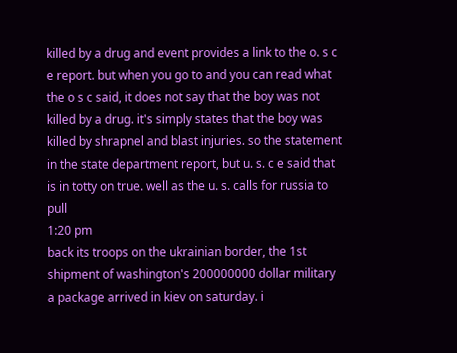killed by a drug and event provides a link to the o. s c e report. but when you go to and you can read what the o s c said, it does not say that the boy was not killed by a drug. it's simply states that the boy was killed by shrapnel and blast injuries. so the statement in the state department report, but u. s. c e said that is in totty on true. well as the u. s. calls for russia to pull
1:20 pm
back its troops on the ukrainian border, the 1st shipment of washington's 200000000 dollar military a package arrived in kiev on saturday. i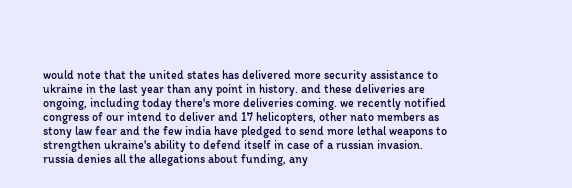would note that the united states has delivered more security assistance to ukraine in the last year than any point in history. and these deliveries are ongoing, including today there's more deliveries coming. we recently notified congress of our intend to deliver and 17 helicopters, other nato members as stony law fear and the few india have pledged to send more lethal weapons to strengthen ukraine's ability to defend itself in case of a russian invasion. russia denies all the allegations about funding, any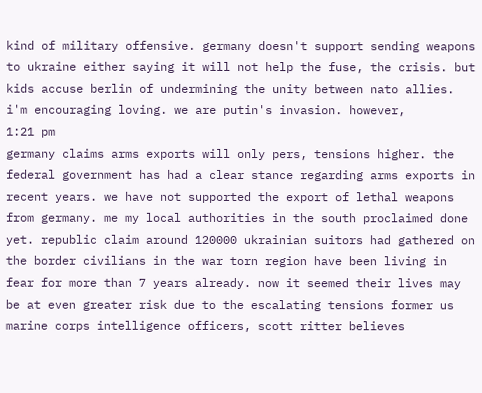kind of military offensive. germany doesn't support sending weapons to ukraine either saying it will not help the fuse, the crisis. but kids accuse berlin of undermining the unity between nato allies. i'm encouraging loving. we are putin's invasion. however,
1:21 pm
germany claims arms exports will only pers, tensions higher. the federal government has had a clear stance regarding arms exports in recent years. we have not supported the export of lethal weapons from germany. me my local authorities in the south proclaimed done yet. republic claim around 120000 ukrainian suitors had gathered on the border civilians in the war torn region have been living in fear for more than 7 years already. now it seemed their lives may be at even greater risk due to the escalating tensions former us marine corps intelligence officers, scott ritter believes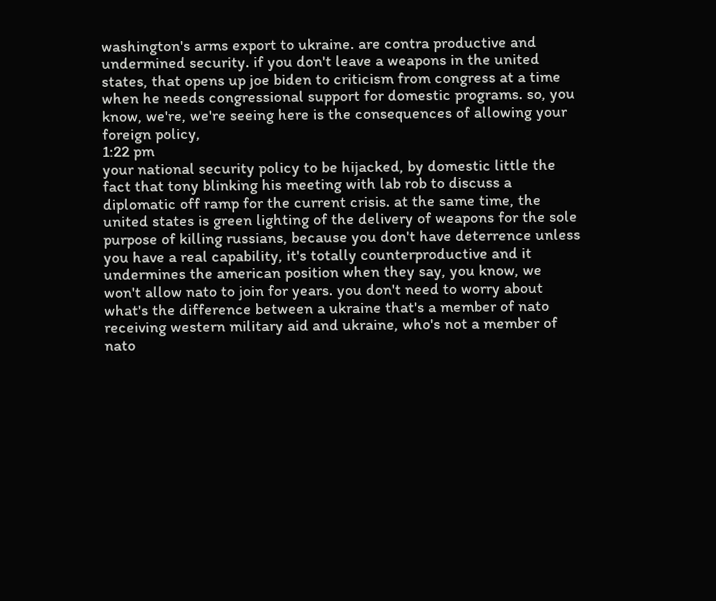washington's arms export to ukraine. are contra productive and undermined security. if you don't leave a weapons in the united states, that opens up joe biden to criticism from congress at a time when he needs congressional support for domestic programs. so, you know, we're, we're seeing here is the consequences of allowing your foreign policy,
1:22 pm
your national security policy to be hijacked, by domestic little the fact that tony blinking his meeting with lab rob to discuss a diplomatic off ramp for the current crisis. at the same time, the united states is green lighting of the delivery of weapons for the sole purpose of killing russians, because you don't have deterrence unless you have a real capability, it's totally counterproductive and it undermines the american position when they say, you know, we won't allow nato to join for years. you don't need to worry about what's the difference between a ukraine that's a member of nato receiving western military aid and ukraine, who's not a member of nato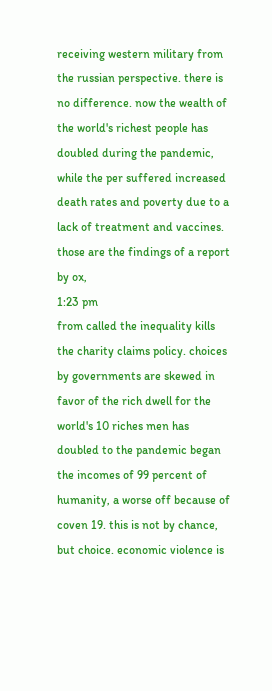receiving western military from the russian perspective. there is no difference. now the wealth of the world's richest people has doubled during the pandemic, while the per suffered increased death rates and poverty due to a lack of treatment and vaccines. those are the findings of a report by ox,
1:23 pm
from called the inequality kills the charity claims policy. choices by governments are skewed in favor of the rich dwell for the world's 10 riches men has doubled to the pandemic began the incomes of 99 percent of humanity, a worse off because of coven 19. this is not by chance, but choice. economic violence is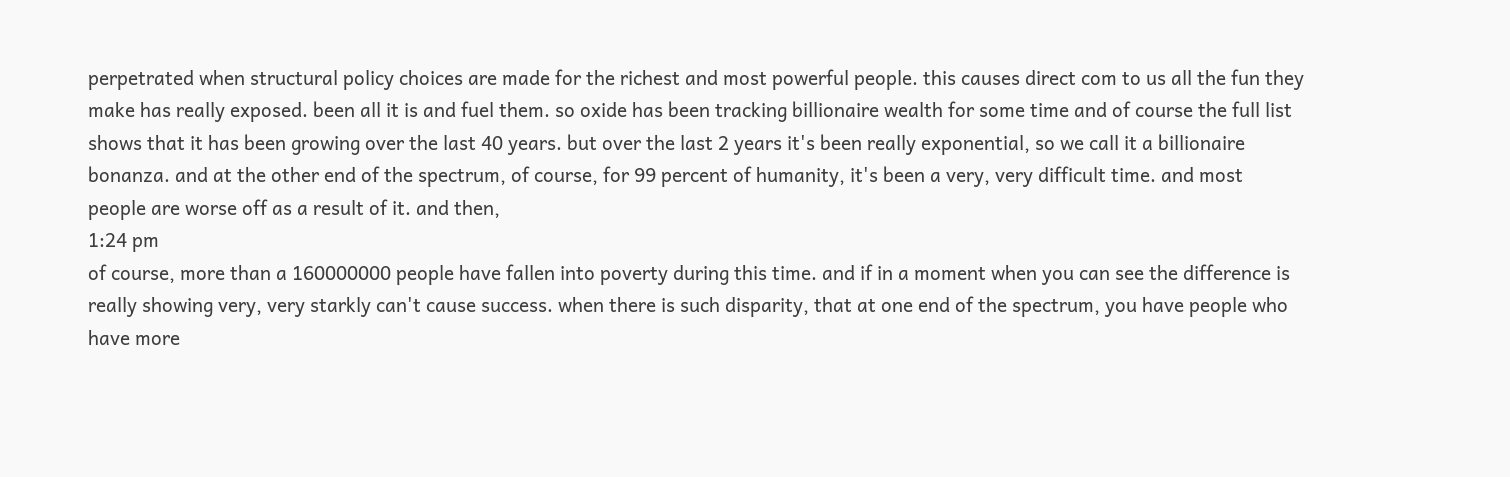perpetrated when structural policy choices are made for the richest and most powerful people. this causes direct com to us all the fun they make has really exposed. been all it is and fuel them. so oxide has been tracking billionaire wealth for some time and of course the full list shows that it has been growing over the last 40 years. but over the last 2 years it's been really exponential, so we call it a billionaire bonanza. and at the other end of the spectrum, of course, for 99 percent of humanity, it's been a very, very difficult time. and most people are worse off as a result of it. and then,
1:24 pm
of course, more than a 160000000 people have fallen into poverty during this time. and if in a moment when you can see the difference is really showing very, very starkly can't cause success. when there is such disparity, that at one end of the spectrum, you have people who have more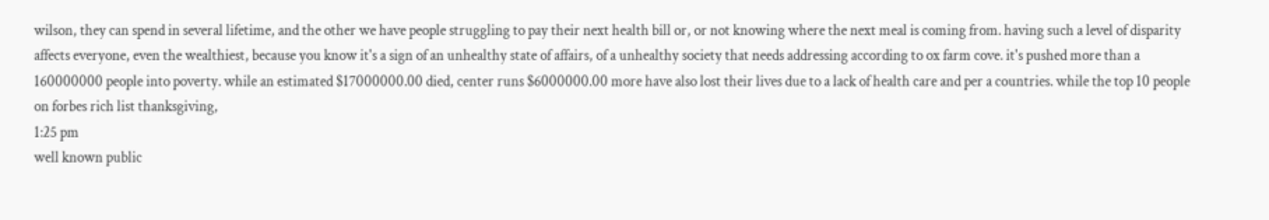wilson, they can spend in several lifetime, and the other we have people struggling to pay their next health bill or, or not knowing where the next meal is coming from. having such a level of disparity affects everyone, even the wealthiest, because you know it's a sign of an unhealthy state of affairs, of a unhealthy society that needs addressing according to ox farm cove. it's pushed more than a 160000000 people into poverty. while an estimated $17000000.00 died, center runs $6000000.00 more have also lost their lives due to a lack of health care and per a countries. while the top 10 people on forbes rich list thanksgiving,
1:25 pm
well known public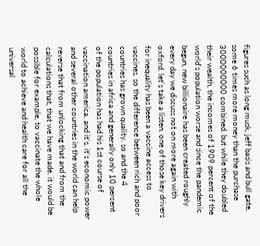figures such as long musk, jeff basis and bull gate, some 6 times more money than the purchase 3000000000 combined. but while they doubled their wealth, the incomes of 1909 percent of the world's population worse and since the pandemic begun, new billionaire has been created roughly every day we discuss not on more again with oxford. let's take a listen. one of those key drivers for inequality has been a vaccine access to vaccines. so the difference between rich and poor countries has grown quality. so and the 4 countries in africa and generally only 10 percent of the population has had his 1st course of vaccination america. and it's, it's economic power and several other countries in the world can help reverse that from unlocking that and from the calculations that, that we have made. it would be possible for example, to vaccinate the whole world to achieve and health care for all the universal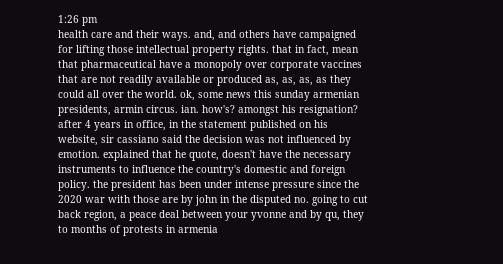1:26 pm
health care and their ways. and, and others have campaigned for lifting those intellectual property rights. that in fact, mean that pharmaceutical have a monopoly over corporate vaccines that are not readily available or produced as, as, as, as they could all over the world. ok, some news this sunday armenian presidents, armin circus. ian. how's? amongst his resignation? after 4 years in office, in the statement published on his website, sir cassiano said the decision was not influenced by emotion. explained that he quote, doesn't have the necessary instruments to influence the country's domestic and foreign policy. the president has been under intense pressure since the 2020 war with those are by john in the disputed no. going to cut back region, a peace deal between your yvonne and by qu, they to months of protests in armenia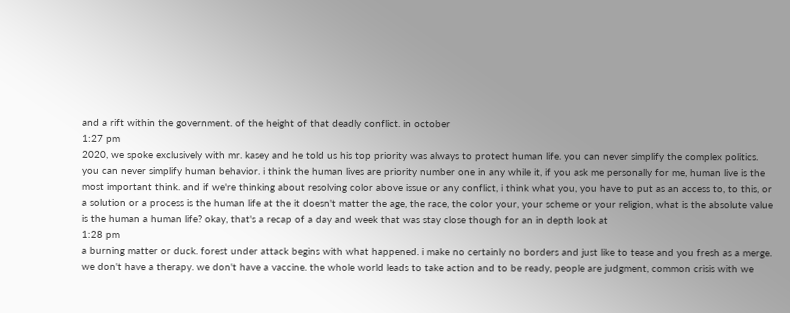and a rift within the government. of the height of that deadly conflict. in october
1:27 pm
2020, we spoke exclusively with mr. kasey and he told us his top priority was always to protect human life. you can never simplify the complex politics. you can never simplify human behavior. i think the human lives are priority number one in any while it, if you ask me personally for me, human live is the most important think. and if we're thinking about resolving color above issue or any conflict, i think what you, you have to put as an access to, to this, or a solution or a process is the human life at the it doesn't matter the age, the race, the color your, your scheme or your religion, what is the absolute value is the human a human life? okay, that's a recap of a day and week that was stay close though for an in depth look at
1:28 pm
a burning matter or duck. forest under attack begins with what happened. i make no certainly no borders and just like to tease and you fresh as a merge. we don't have a therapy. we don't have a vaccine. the whole world leads to take action and to be ready, people are judgment, common crisis with we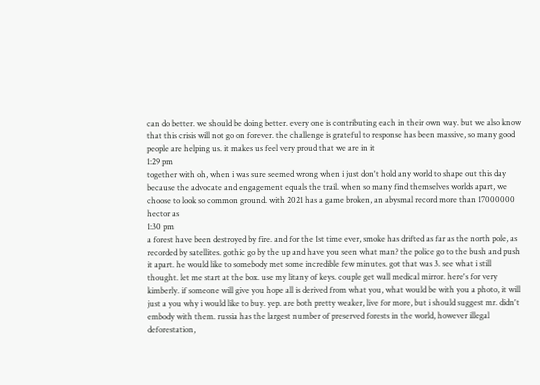can do better. we should be doing better. every one is contributing each in their own way. but we also know that this crisis will not go on forever. the challenge is grateful to response has been massive, so many good people are helping us. it makes us feel very proud that we are in it
1:29 pm
together with oh, when i was sure seemed wrong when i just don't hold any world to shape out this day because the advocate and engagement equals the trail. when so many find themselves worlds apart, we choose to look so common ground. with 2021 has a game broken, an abysmal record more than 17000000 hector as
1:30 pm
a forest have been destroyed by fire. and for the 1st time ever, smoke has drifted as far as the north pole, as recorded by satellites. gothic go by the up and have you seen what man? the police go to the bush and push it apart. he would like to somebody met some incredible few minutes. got that was 3. see what i still thought. let me start at the box. use my litany of keys. couple get wall medical mirror. here's for very kimberly. if someone will give you hope all is derived from what you, what would be with you a photo, it will just a you why i would like to buy. yep. are both pretty weaker, live for more, but i should suggest mr. didn't embody with them. russia has the largest number of preserved forests in the world, however illegal deforestation,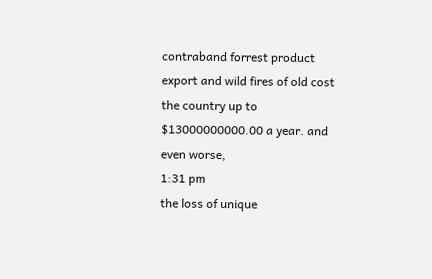contraband forrest product export and wild fires of old cost the country up to $13000000000.00 a year. and even worse,
1:31 pm
the loss of unique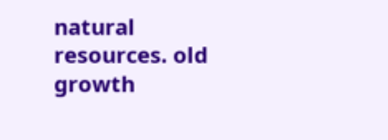natural resources. old growth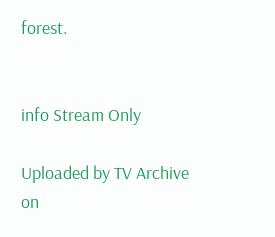forest.


info Stream Only

Uploaded by TV Archive on